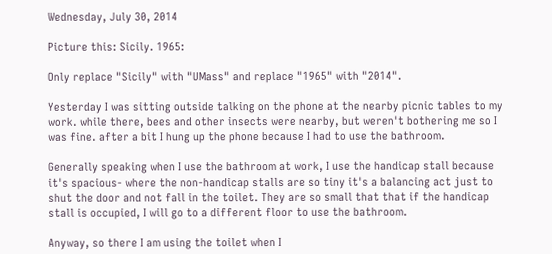Wednesday, July 30, 2014

Picture this: Sicily. 1965:

Only replace "Sicily" with "UMass" and replace "1965" with "2014".

Yesterday I was sitting outside talking on the phone at the nearby picnic tables to my work. while there, bees and other insects were nearby, but weren't bothering me so I was fine. after a bit I hung up the phone because I had to use the bathroom.

Generally speaking when I use the bathroom at work, I use the handicap stall because it's spacious- where the non-handicap stalls are so tiny it's a balancing act just to shut the door and not fall in the toilet. They are so small that that if the handicap stall is occupied, I will go to a different floor to use the bathroom.

Anyway, so there I am using the toilet when I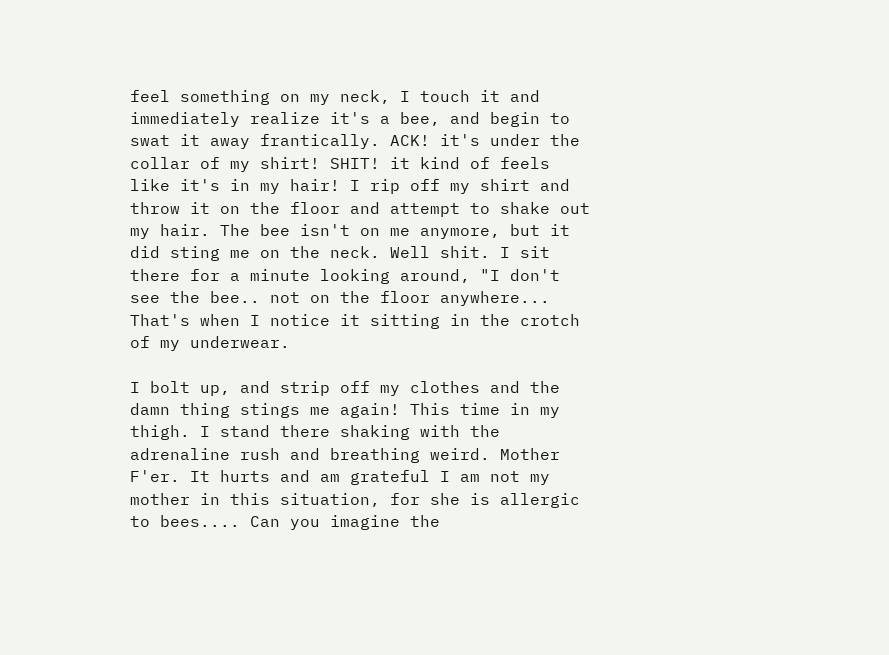feel something on my neck, I touch it and immediately realize it's a bee, and begin to swat it away frantically. ACK! it's under the collar of my shirt! SHIT! it kind of feels like it's in my hair! I rip off my shirt and throw it on the floor and attempt to shake out my hair. The bee isn't on me anymore, but it did sting me on the neck. Well shit. I sit there for a minute looking around, "I don't see the bee.. not on the floor anywhere... That's when I notice it sitting in the crotch of my underwear.

I bolt up, and strip off my clothes and the damn thing stings me again! This time in my thigh. I stand there shaking with the adrenaline rush and breathing weird. Mother F'er. It hurts and am grateful I am not my mother in this situation, for she is allergic to bees.... Can you imagine the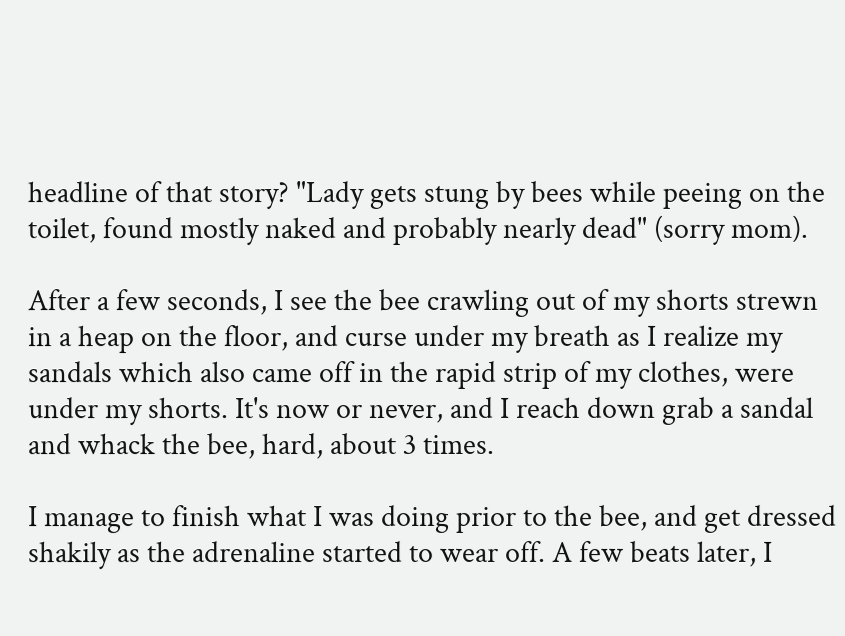headline of that story? "Lady gets stung by bees while peeing on the toilet, found mostly naked and probably nearly dead" (sorry mom).

After a few seconds, I see the bee crawling out of my shorts strewn in a heap on the floor, and curse under my breath as I realize my sandals which also came off in the rapid strip of my clothes, were under my shorts. It's now or never, and I reach down grab a sandal and whack the bee, hard, about 3 times.

I manage to finish what I was doing prior to the bee, and get dressed shakily as the adrenaline started to wear off. A few beats later, I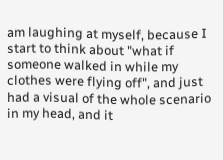am laughing at myself, because I start to think about "what if someone walked in while my clothes were flying off", and just had a visual of the whole scenario  in my head, and it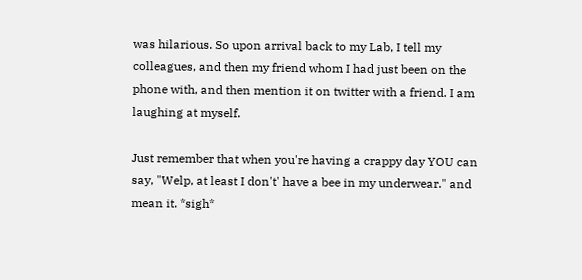was hilarious. So upon arrival back to my Lab, I tell my colleagues, and then my friend whom I had just been on the phone with, and then mention it on twitter with a friend. I am laughing at myself.

Just remember that when you're having a crappy day YOU can say, "Welp, at least I don't' have a bee in my underwear." and mean it. *sigh*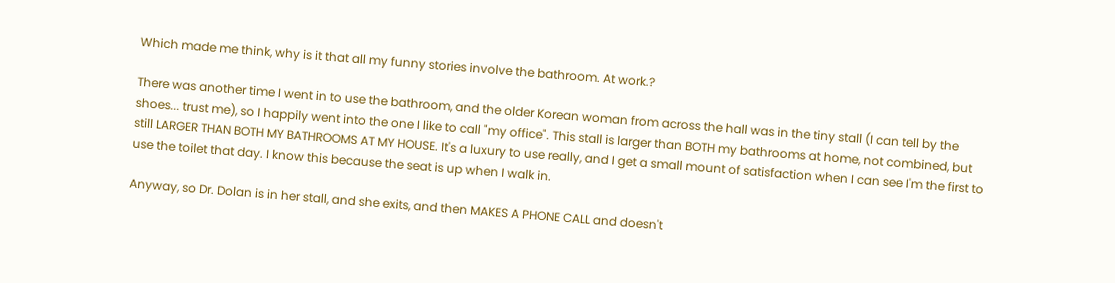Which made me think, why is it that all my funny stories involve the bathroom. At work.?

There was another time I went in to use the bathroom, and the older Korean woman from across the hall was in the tiny stall (I can tell by the shoes... trust me), so I happily went into the one I like to call "my office". This stall is larger than BOTH my bathrooms at home, not combined, but still LARGER THAN BOTH MY BATHROOMS AT MY HOUSE. It's a luxury to use really, and I get a small mount of satisfaction when I can see I'm the first to use the toilet that day. I know this because the seat is up when I walk in.

Anyway, so Dr. Dolan is in her stall, and she exits, and then MAKES A PHONE CALL and doesn't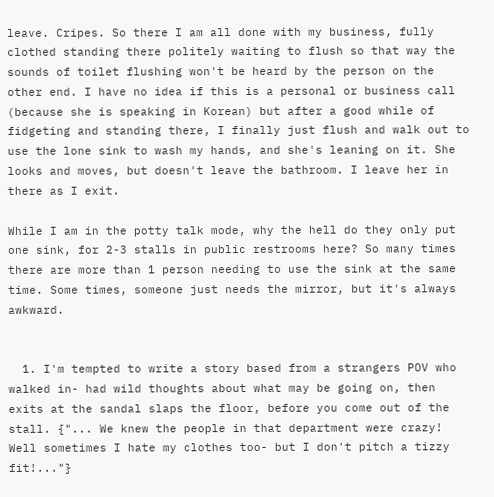leave. Cripes. So there I am all done with my business, fully clothed standing there politely waiting to flush so that way the sounds of toilet flushing won't be heard by the person on the other end. I have no idea if this is a personal or business call (because she is speaking in Korean) but after a good while of fidgeting and standing there, I finally just flush and walk out to use the lone sink to wash my hands, and she's leaning on it. She looks and moves, but doesn't leave the bathroom. I leave her in there as I exit.

While I am in the potty talk mode, why the hell do they only put one sink, for 2-3 stalls in public restrooms here? So many times there are more than 1 person needing to use the sink at the same time. Some times, someone just needs the mirror, but it's always awkward.


  1. I'm tempted to write a story based from a strangers POV who walked in- had wild thoughts about what may be going on, then exits at the sandal slaps the floor, before you come out of the stall. {"... We knew the people in that department were crazy! Well sometimes I hate my clothes too- but I don't pitch a tizzy fit!..."}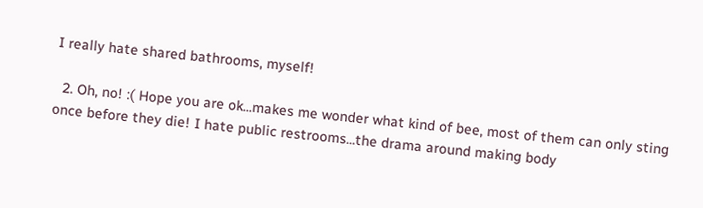I really hate shared bathrooms, myself!

  2. Oh, no! :( Hope you are ok...makes me wonder what kind of bee, most of them can only sting once before they die! I hate public restrooms...the drama around making body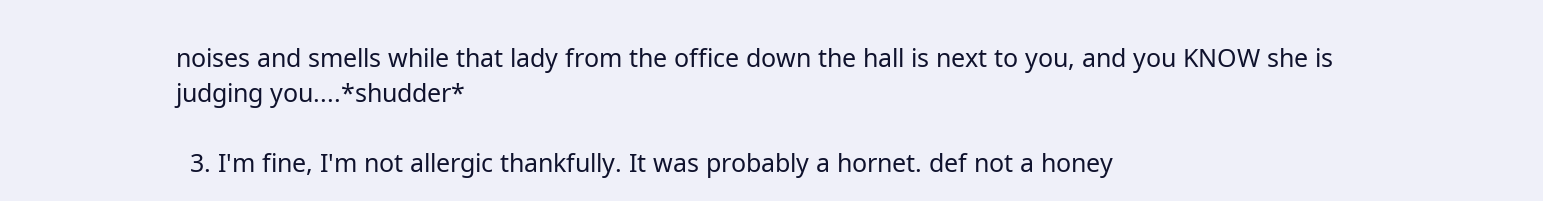noises and smells while that lady from the office down the hall is next to you, and you KNOW she is judging you....*shudder*

  3. I'm fine, I'm not allergic thankfully. It was probably a hornet. def not a honey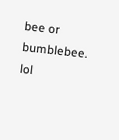bee or bumblebee. lol